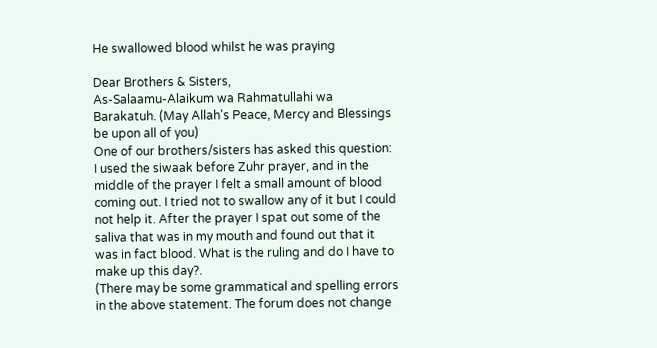He swallowed blood whilst he was praying

Dear Brothers & Sisters,
As-Salaamu-Alaikum wa Rahmatullahi wa Barakatuh. (May Allah's Peace, Mercy and Blessings be upon all of you)
One of our brothers/sisters has asked this question:
I used the siwaak before Zuhr prayer, and in the middle of the prayer I felt a small amount of blood coming out. I tried not to swallow any of it but I could not help it. After the prayer I spat out some of the saliva that was in my mouth and found out that it was in fact blood. What is the ruling and do I have to make up this day?.
(There may be some grammatical and spelling errors in the above statement. The forum does not change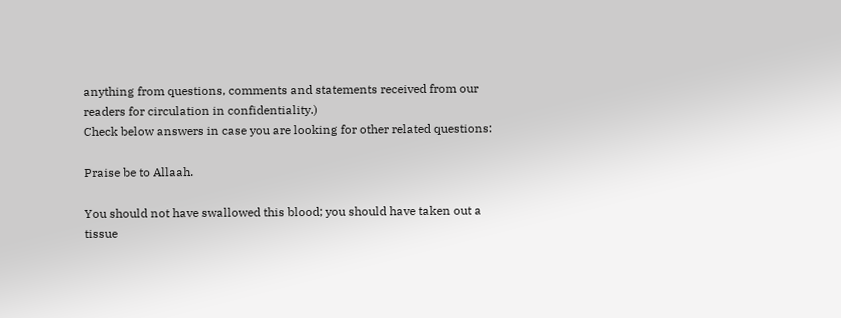anything from questions, comments and statements received from our readers for circulation in confidentiality.)
Check below answers in case you are looking for other related questions:

Praise be to Allaah.

You should not have swallowed this blood; you should have taken out a tissue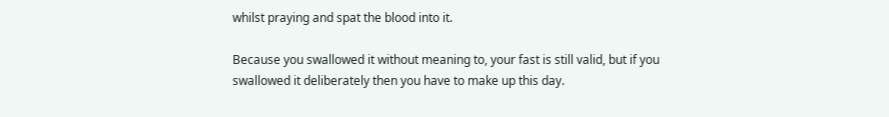whilst praying and spat the blood into it.

Because you swallowed it without meaning to, your fast is still valid, but if you swallowed it deliberately then you have to make up this day.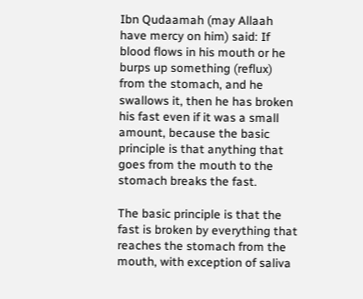Ibn Qudaamah (may Allaah have mercy on him) said: If blood flows in his mouth or he burps up something (reflux) from the stomach, and he swallows it, then he has broken his fast even if it was a small amount, because the basic principle is that anything that goes from the mouth to the stomach breaks the fast.

The basic principle is that the fast is broken by everything that reaches the stomach from the mouth, with exception of saliva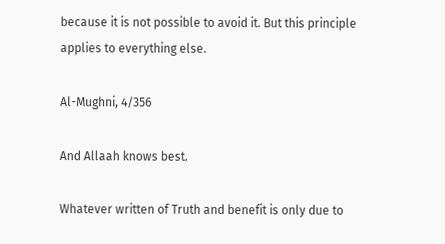because it is not possible to avoid it. But this principle applies to everything else.

Al-Mughni, 4/356

And Allaah knows best.

Whatever written of Truth and benefit is only due to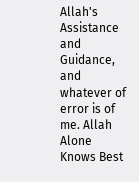Allah's Assistance and Guidance, and whatever of error is of me. Allah Alone Knows Best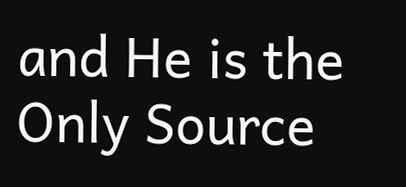and He is the Only Source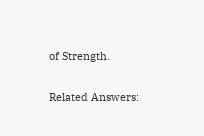of Strength.

Related Answers: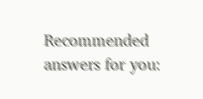Recommended answers for you: